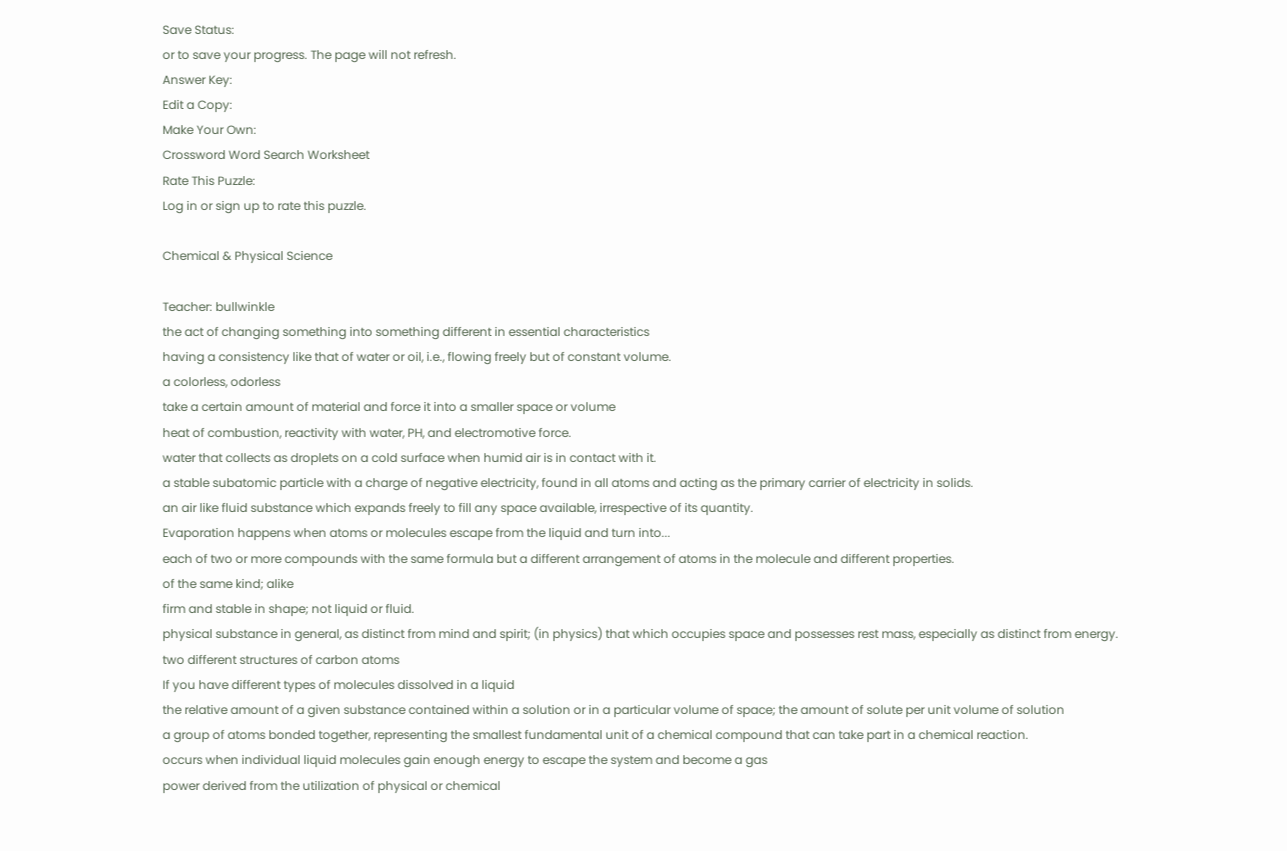Save Status:
or to save your progress. The page will not refresh.
Answer Key:
Edit a Copy:
Make Your Own:
Crossword Word Search Worksheet
Rate This Puzzle:
Log in or sign up to rate this puzzle.

Chemical & Physical Science

Teacher: bullwinkle
the act of changing something into something different in essential characteristics
having a consistency like that of water or oil, i.e., flowing freely but of constant volume.
a colorless, odorless
take a certain amount of material and force it into a smaller space or volume
heat of combustion, reactivity with water, PH, and electromotive force.
water that collects as droplets on a cold surface when humid air is in contact with it.
a stable subatomic particle with a charge of negative electricity, found in all atoms and acting as the primary carrier of electricity in solids.
an air like fluid substance which expands freely to fill any space available, irrespective of its quantity.
Evaporation happens when atoms or molecules escape from the liquid and turn into...
each of two or more compounds with the same formula but a different arrangement of atoms in the molecule and different properties.
of the same kind; alike
firm and stable in shape; not liquid or fluid.
physical substance in general, as distinct from mind and spirit; (in physics) that which occupies space and possesses rest mass, especially as distinct from energy.
two different structures of carbon atoms
If you have different types of molecules dissolved in a liquid
the relative amount of a given substance contained within a solution or in a particular volume of space; the amount of solute per unit volume of solution
a group of atoms bonded together, representing the smallest fundamental unit of a chemical compound that can take part in a chemical reaction.
occurs when individual liquid molecules gain enough energy to escape the system and become a gas
power derived from the utilization of physical or chemical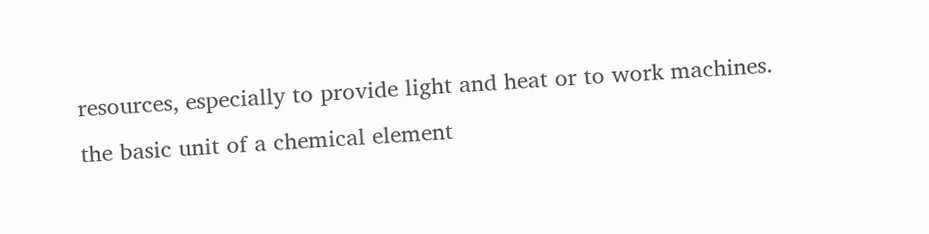resources, especially to provide light and heat or to work machines.
the basic unit of a chemical element